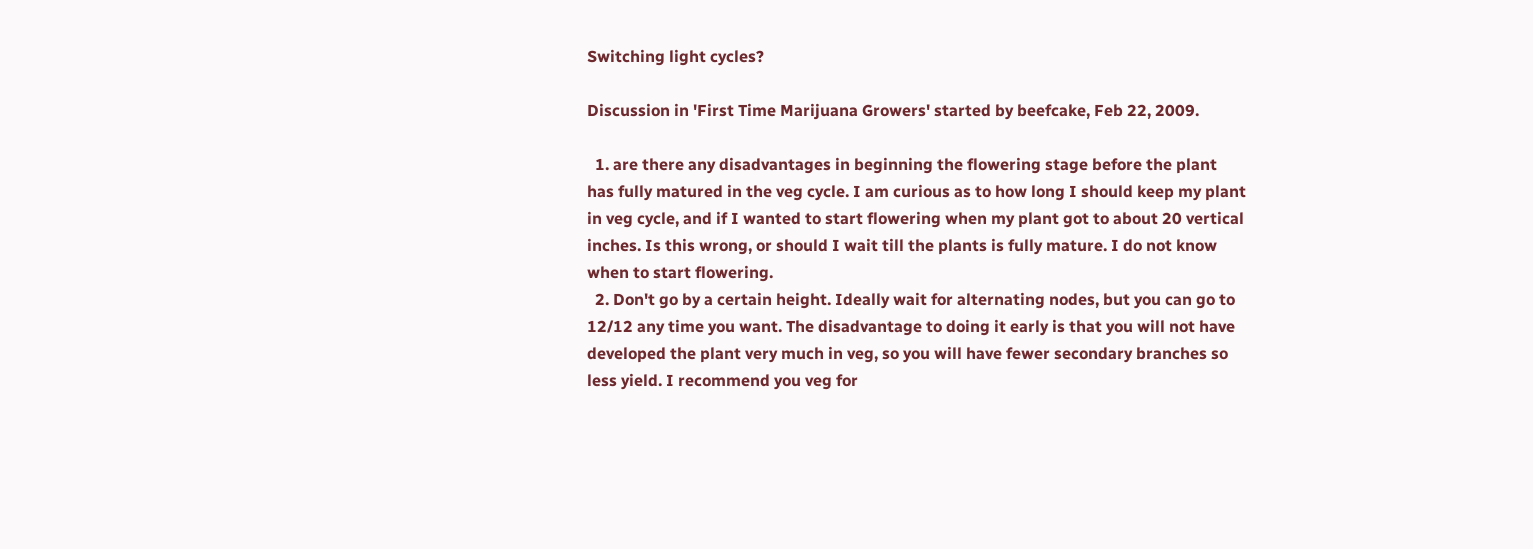Switching light cycles?

Discussion in 'First Time Marijuana Growers' started by beefcake, Feb 22, 2009.

  1. are there any disadvantages in beginning the flowering stage before the plant has fully matured in the veg cycle. I am curious as to how long I should keep my plant in veg cycle, and if I wanted to start flowering when my plant got to about 20 vertical inches. Is this wrong, or should I wait till the plants is fully mature. I do not know when to start flowering.
  2. Don't go by a certain height. Ideally wait for alternating nodes, but you can go to 12/12 any time you want. The disadvantage to doing it early is that you will not have developed the plant very much in veg, so you will have fewer secondary branches so less yield. I recommend you veg for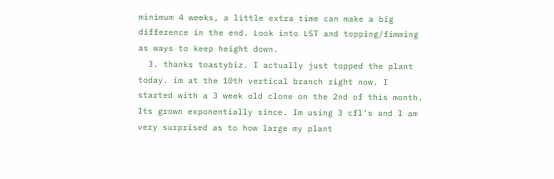minimum 4 weeks, a little extra time can make a big difference in the end. Look into LST and topping/fimming as ways to keep height down.
  3. thanks toastybiz. I actually just topped the plant today. im at the 10th vertical branch right now. I started with a 3 week old clone on the 2nd of this month. Its grown exponentially since. Im using 3 cfl's and I am very surprised as to how large my plant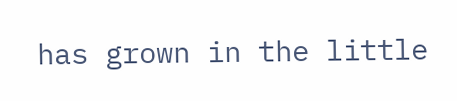has grown in the little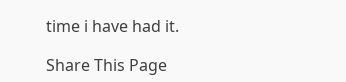time i have had it.

Share This Page